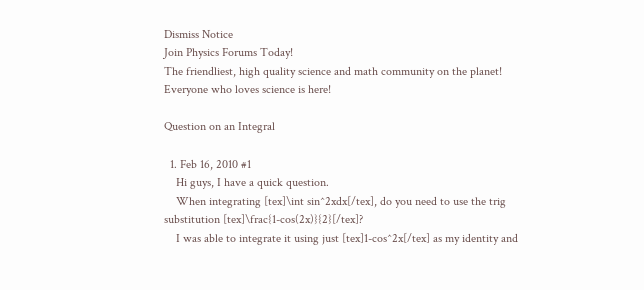Dismiss Notice
Join Physics Forums Today!
The friendliest, high quality science and math community on the planet! Everyone who loves science is here!

Question on an Integral

  1. Feb 16, 2010 #1
    Hi guys, I have a quick question.
    When integrating [tex]\int sin^2xdx[/tex], do you need to use the trig substitution [tex]\frac{1-cos(2x)}{2}[/tex]?
    I was able to integrate it using just [tex]1-cos^2x[/tex] as my identity and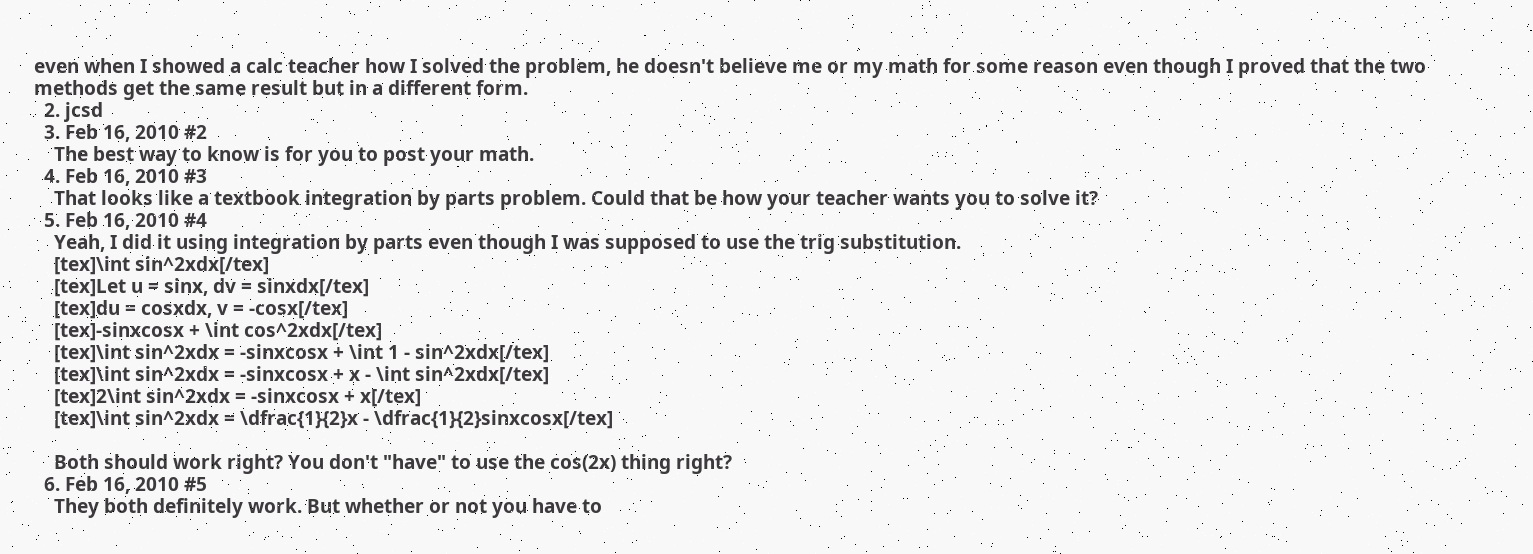even when I showed a calc teacher how I solved the problem, he doesn't believe me or my math for some reason even though I proved that the two methods get the same result but in a different form.
  2. jcsd
  3. Feb 16, 2010 #2
    The best way to know is for you to post your math.
  4. Feb 16, 2010 #3
    That looks like a textbook integration by parts problem. Could that be how your teacher wants you to solve it?
  5. Feb 16, 2010 #4
    Yeah, I did it using integration by parts even though I was supposed to use the trig substitution.
    [tex]\int sin^2xdx[/tex]
    [tex]Let u = sinx, dv = sinxdx[/tex]
    [tex]du = cosxdx, v = -cosx[/tex]
    [tex]-sinxcosx + \int cos^2xdx[/tex]
    [tex]\int sin^2xdx = -sinxcosx + \int 1 - sin^2xdx[/tex]
    [tex]\int sin^2xdx = -sinxcosx + x - \int sin^2xdx[/tex]
    [tex]2\int sin^2xdx = -sinxcosx + x[/tex]
    [tex]\int sin^2xdx = \dfrac{1}{2}x - \dfrac{1}{2}sinxcosx[/tex]

    Both should work right? You don't "have" to use the cos(2x) thing right?
  6. Feb 16, 2010 #5
    They both definitely work. But whether or not you have to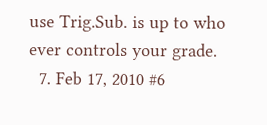use Trig.Sub. is up to who ever controls your grade.
  7. Feb 17, 2010 #6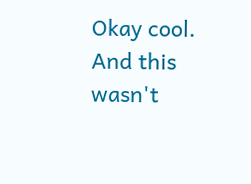Okay cool. And this wasn't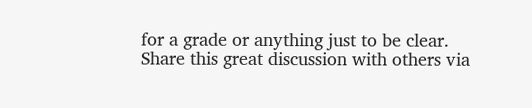for a grade or anything just to be clear.
Share this great discussion with others via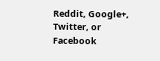Reddit, Google+, Twitter, or Facebook